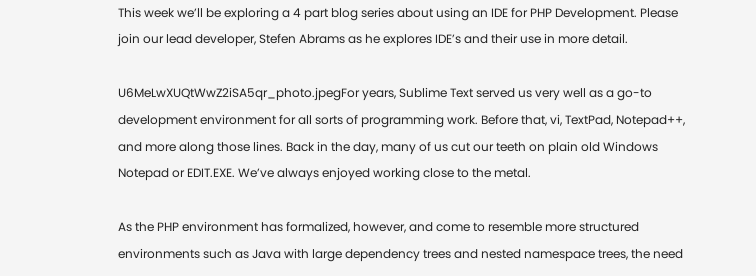This week we’ll be exploring a 4 part blog series about using an IDE for PHP Development. Please join our lead developer, Stefen Abrams as he explores IDE’s and their use in more detail.

U6MeLwXUQtWwZ2iSA5qr_photo.jpegFor years, Sublime Text served us very well as a go-to development environment for all sorts of programming work. Before that, vi, TextPad, Notepad++, and more along those lines. Back in the day, many of us cut our teeth on plain old Windows Notepad or EDIT.EXE. We’ve always enjoyed working close to the metal.

As the PHP environment has formalized, however, and come to resemble more structured environments such as Java with large dependency trees and nested namespace trees, the need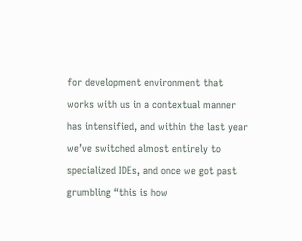for development environment that works with us in a contextual manner has intensified, and within the last year we’ve switched almost entirely to specialized IDEs, and once we got past grumbling “this is how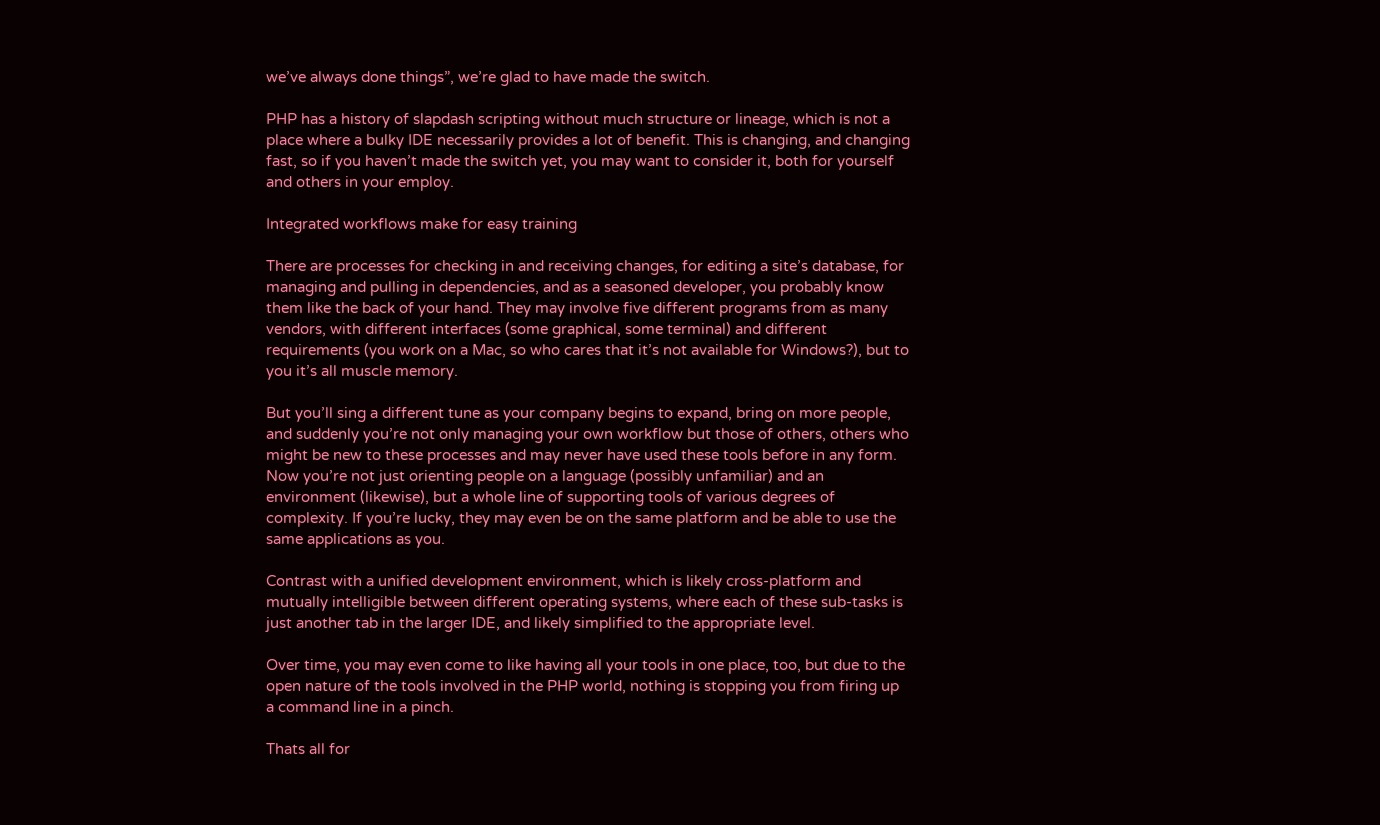we’ve always done things”, we’re glad to have made the switch.

PHP has a history of slapdash scripting without much structure or lineage, which is not a place where a bulky IDE necessarily provides a lot of benefit. This is changing, and changing fast, so if you haven’t made the switch yet, you may want to consider it, both for yourself and others in your employ.

Integrated workflows make for easy training

There are processes for checking in and receiving changes, for editing a site’s database, for managing and pulling in dependencies, and as a seasoned developer, you probably know them like the back of your hand. They may involve five different programs from as many vendors, with different interfaces (some graphical, some terminal) and different requirements (you work on a Mac, so who cares that it’s not available for Windows?), but to you it’s all muscle memory.

But you’ll sing a different tune as your company begins to expand, bring on more people, and suddenly you’re not only managing your own workflow but those of others, others who might be new to these processes and may never have used these tools before in any form. Now you’re not just orienting people on a language (possibly unfamiliar) and an environment (likewise), but a whole line of supporting tools of various degrees of complexity. If you’re lucky, they may even be on the same platform and be able to use the same applications as you.

Contrast with a unified development environment, which is likely cross-platform and mutually intelligible between different operating systems, where each of these sub-tasks is just another tab in the larger IDE, and likely simplified to the appropriate level.

Over time, you may even come to like having all your tools in one place, too, but due to the open nature of the tools involved in the PHP world, nothing is stopping you from firing up a command line in a pinch.

Thats all for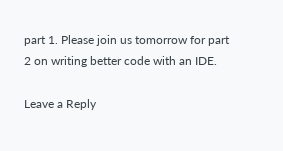part 1. Please join us tomorrow for part 2 on writing better code with an IDE.

Leave a Reply